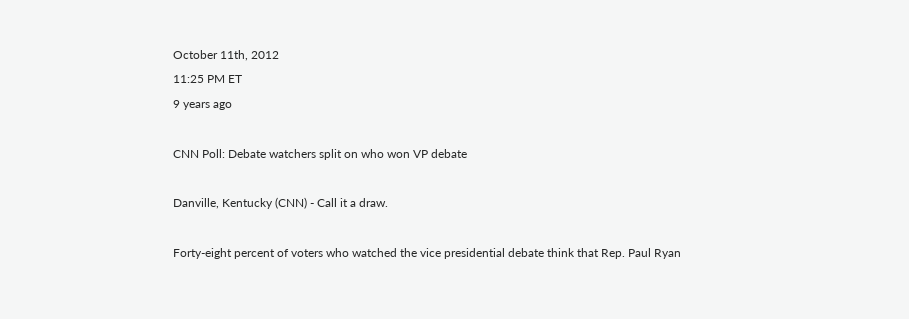October 11th, 2012
11:25 PM ET
9 years ago

CNN Poll: Debate watchers split on who won VP debate

Danville, Kentucky (CNN) - Call it a draw.

Forty-eight percent of voters who watched the vice presidential debate think that Rep. Paul Ryan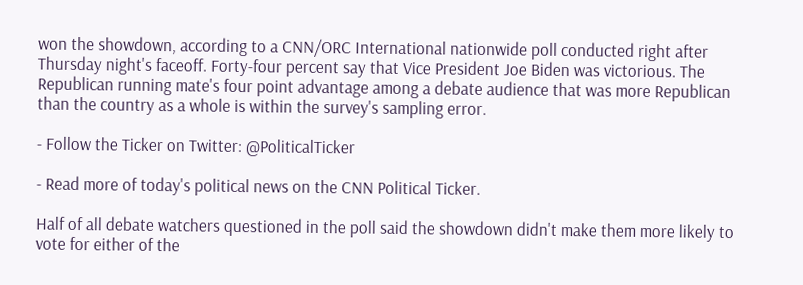won the showdown, according to a CNN/ORC International nationwide poll conducted right after Thursday night's faceoff. Forty-four percent say that Vice President Joe Biden was victorious. The Republican running mate's four point advantage among a debate audience that was more Republican than the country as a whole is within the survey's sampling error.

- Follow the Ticker on Twitter: @PoliticalTicker

- Read more of today's political news on the CNN Political Ticker.

Half of all debate watchers questioned in the poll said the showdown didn't make them more likely to vote for either of the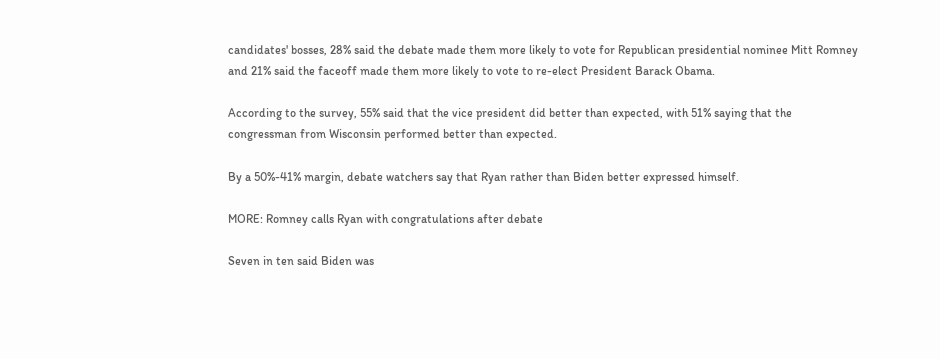candidates' bosses, 28% said the debate made them more likely to vote for Republican presidential nominee Mitt Romney and 21% said the faceoff made them more likely to vote to re-elect President Barack Obama.

According to the survey, 55% said that the vice president did better than expected, with 51% saying that the congressman from Wisconsin performed better than expected.

By a 50%-41% margin, debate watchers say that Ryan rather than Biden better expressed himself.

MORE: Romney calls Ryan with congratulations after debate

Seven in ten said Biden was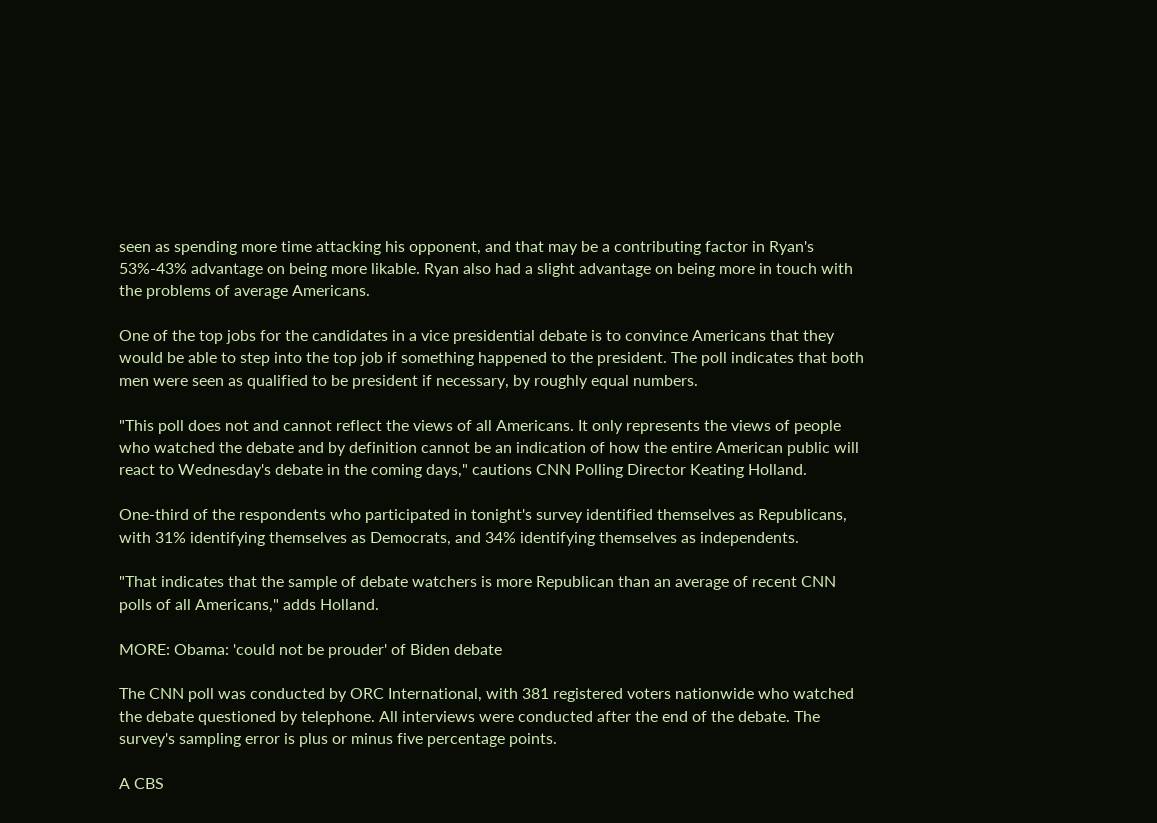seen as spending more time attacking his opponent, and that may be a contributing factor in Ryan's 53%-43% advantage on being more likable. Ryan also had a slight advantage on being more in touch with the problems of average Americans.

One of the top jobs for the candidates in a vice presidential debate is to convince Americans that they would be able to step into the top job if something happened to the president. The poll indicates that both men were seen as qualified to be president if necessary, by roughly equal numbers.

"This poll does not and cannot reflect the views of all Americans. It only represents the views of people who watched the debate and by definition cannot be an indication of how the entire American public will react to Wednesday's debate in the coming days," cautions CNN Polling Director Keating Holland.

One-third of the respondents who participated in tonight's survey identified themselves as Republicans, with 31% identifying themselves as Democrats, and 34% identifying themselves as independents.

"That indicates that the sample of debate watchers is more Republican than an average of recent CNN polls of all Americans," adds Holland.

MORE: Obama: 'could not be prouder' of Biden debate

The CNN poll was conducted by ORC International, with 381 registered voters nationwide who watched the debate questioned by telephone. All interviews were conducted after the end of the debate. The survey's sampling error is plus or minus five percentage points.

A CBS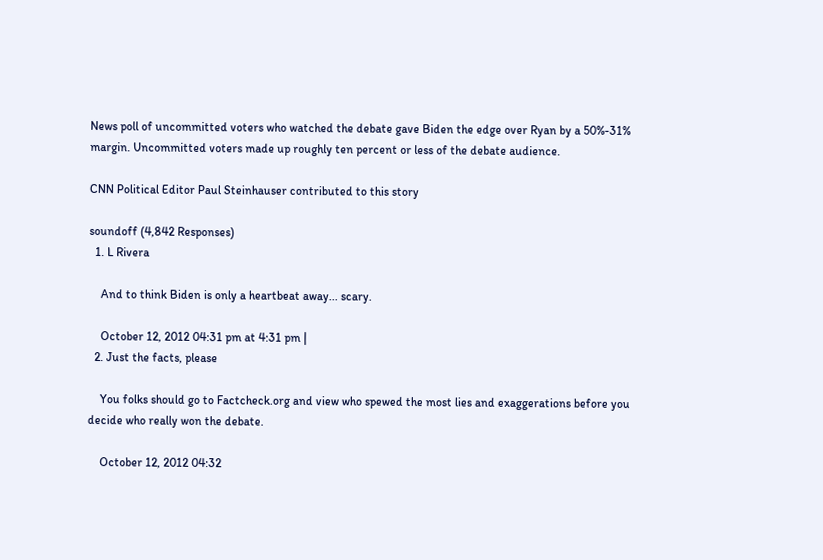News poll of uncommitted voters who watched the debate gave Biden the edge over Ryan by a 50%-31% margin. Uncommitted voters made up roughly ten percent or less of the debate audience.

CNN Political Editor Paul Steinhauser contributed to this story

soundoff (4,842 Responses)
  1. L Rivera

    And to think Biden is only a heartbeat away... scary.

    October 12, 2012 04:31 pm at 4:31 pm |
  2. Just the facts, please

    You folks should go to Factcheck.org and view who spewed the most lies and exaggerations before you decide who really won the debate.

    October 12, 2012 04:32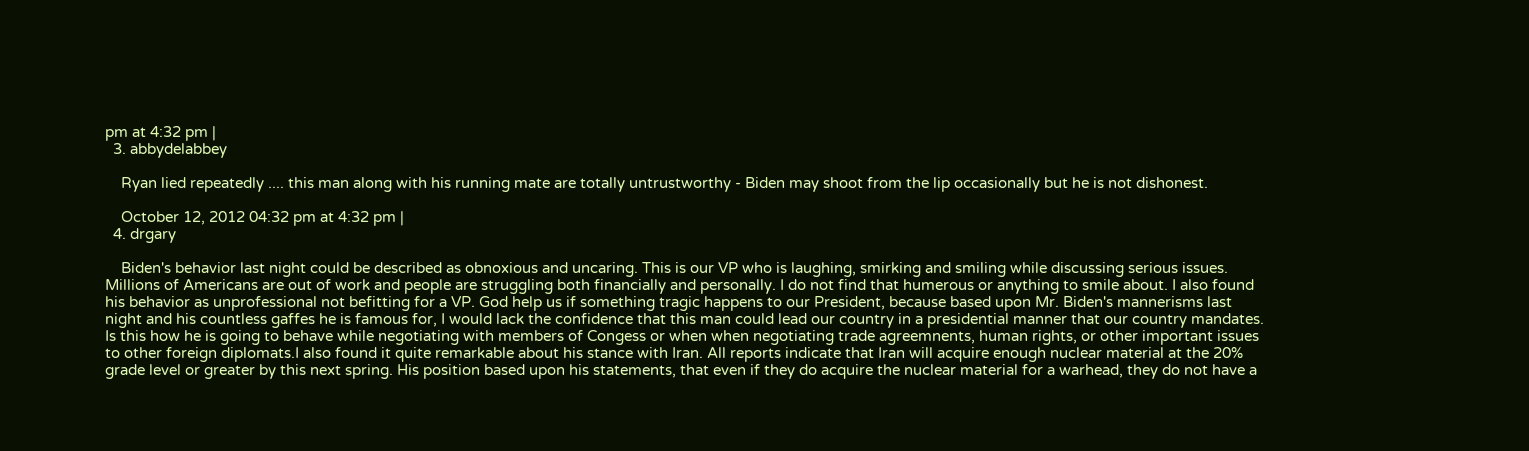pm at 4:32 pm |
  3. abbydelabbey

    Ryan lied repeatedly .... this man along with his running mate are totally untrustworthy - Biden may shoot from the lip occasionally but he is not dishonest.

    October 12, 2012 04:32 pm at 4:32 pm |
  4. drgary

    Biden's behavior last night could be described as obnoxious and uncaring. This is our VP who is laughing, smirking and smiling while discussing serious issues. Millions of Americans are out of work and people are struggling both financially and personally. I do not find that humerous or anything to smile about. I also found his behavior as unprofessional not befitting for a VP. God help us if something tragic happens to our President, because based upon Mr. Biden's mannerisms last night and his countless gaffes he is famous for, I would lack the confidence that this man could lead our country in a presidential manner that our country mandates. Is this how he is going to behave while negotiating with members of Congess or when when negotiating trade agreemnents, human rights, or other important issues to other foreign diplomats.I also found it quite remarkable about his stance with Iran. All reports indicate that Iran will acquire enough nuclear material at the 20% grade level or greater by this next spring. His position based upon his statements, that even if they do acquire the nuclear material for a warhead, they do not have a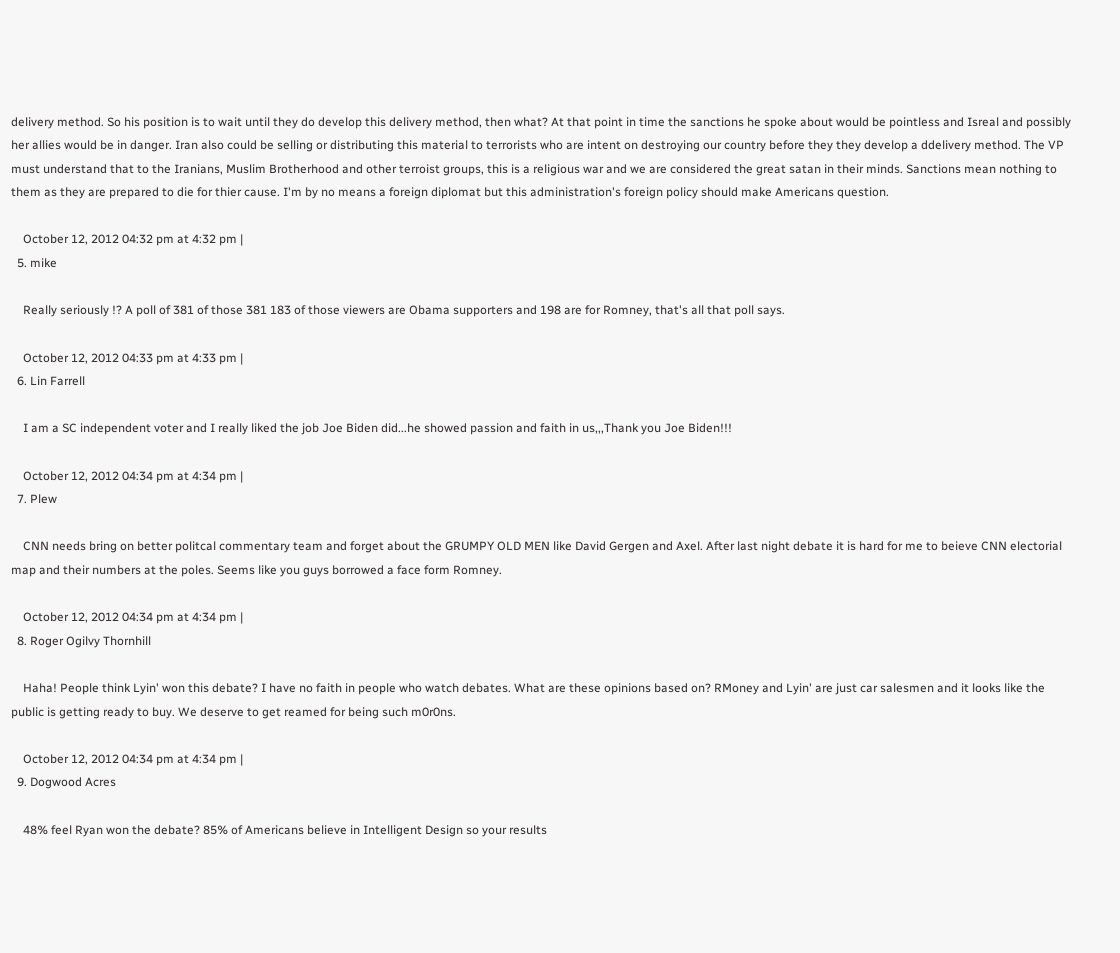delivery method. So his position is to wait until they do develop this delivery method, then what? At that point in time the sanctions he spoke about would be pointless and Isreal and possibly her allies would be in danger. Iran also could be selling or distributing this material to terrorists who are intent on destroying our country before they they develop a ddelivery method. The VP must understand that to the Iranians, Muslim Brotherhood and other terroist groups, this is a religious war and we are considered the great satan in their minds. Sanctions mean nothing to them as they are prepared to die for thier cause. I'm by no means a foreign diplomat but this administration's foreign policy should make Americans question.

    October 12, 2012 04:32 pm at 4:32 pm |
  5. mike

    Really seriously !? A poll of 381 of those 381 183 of those viewers are Obama supporters and 198 are for Romney, that's all that poll says.

    October 12, 2012 04:33 pm at 4:33 pm |
  6. Lin Farrell

    I am a SC independent voter and I really liked the job Joe Biden did...he showed passion and faith in us,,,Thank you Joe Biden!!!

    October 12, 2012 04:34 pm at 4:34 pm |
  7. Plew

    CNN needs bring on better politcal commentary team and forget about the GRUMPY OLD MEN like David Gergen and Axel. After last night debate it is hard for me to beieve CNN electorial map and their numbers at the poles. Seems like you guys borrowed a face form Romney.

    October 12, 2012 04:34 pm at 4:34 pm |
  8. Roger Ogilvy Thornhill

    Haha! People think Lyin' won this debate? I have no faith in people who watch debates. What are these opinions based on? RMoney and Lyin' are just car salesmen and it looks like the public is getting ready to buy. We deserve to get reamed for being such m0r0ns.

    October 12, 2012 04:34 pm at 4:34 pm |
  9. Dogwood Acres

    48% feel Ryan won the debate? 85% of Americans believe in Intelligent Design so your results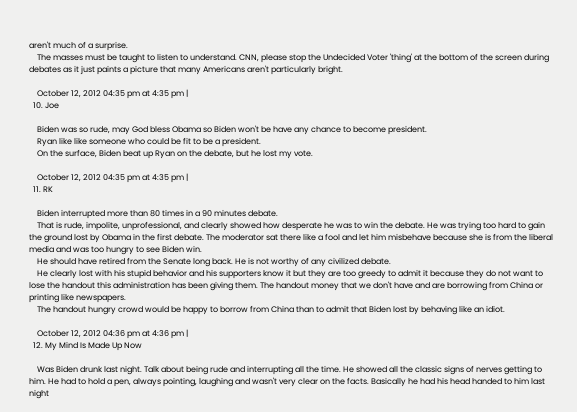aren't much of a surprise.
    The masses must be taught to listen to understand. CNN, please stop the Undecided Voter 'thing' at the bottom of the screen during debates as it just paints a picture that many Americans aren't particularly bright.

    October 12, 2012 04:35 pm at 4:35 pm |
  10. Joe

    Biden was so rude, may God bless Obama so Biden won't be have any chance to become president.
    Ryan like like someone who could be fit to be a president.
    On the surface, Biden beat up Ryan on the debate, but he lost my vote.

    October 12, 2012 04:35 pm at 4:35 pm |
  11. RK

    Biden interrupted more than 80 times in a 90 minutes debate.
    That is rude, impolite, unprofessional, and clearly showed how desperate he was to win the debate. He was trying too hard to gain the ground lost by Obama in the first debate. The moderator sat there like a fool and let him misbehave because she is from the liberal media and was too hungry to see Biden win.
    He should have retired from the Senate long back. He is not worthy of any civilized debate.
    He clearly lost with his stupid behavior and his supporters know it but they are too greedy to admit it because they do not want to lose the handout this administration has been giving them. The handout money that we don't have and are borrowing from China or printing like newspapers.
    The handout hungry crowd would be happy to borrow from China than to admit that Biden lost by behaving like an idiot.

    October 12, 2012 04:36 pm at 4:36 pm |
  12. My Mind Is Made Up Now

    Was Biden drunk last night. Talk about being rude and interrupting all the time. He showed all the classic signs of nerves getting to him. He had to hold a pen, always pointing, laughing and wasn't very clear on the facts. Basically he had his head handed to him last night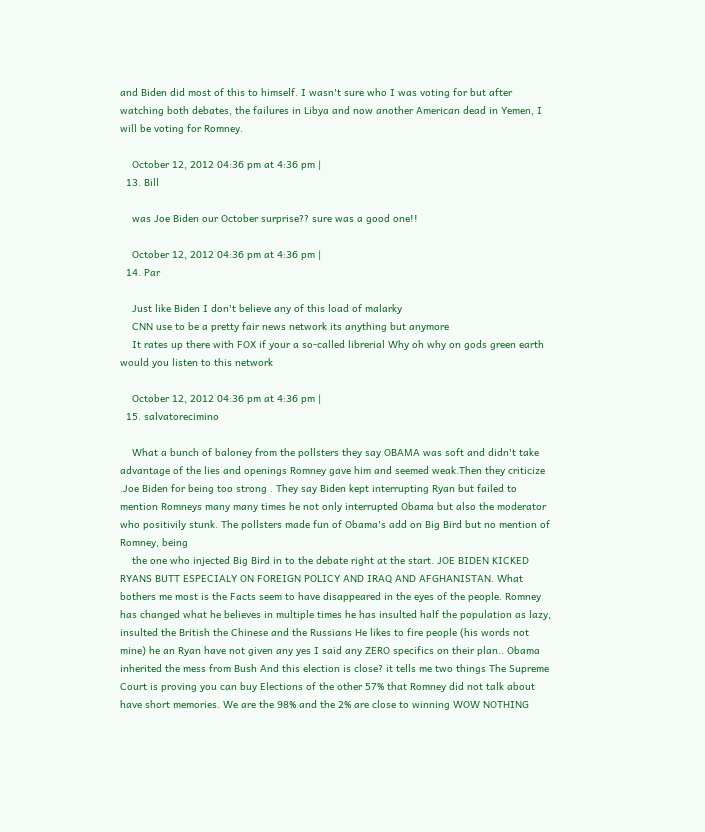and Biden did most of this to himself. I wasn't sure who I was voting for but after watching both debates, the failures in Libya and now another American dead in Yemen, I will be voting for Romney.

    October 12, 2012 04:36 pm at 4:36 pm |
  13. Bill

    was Joe Biden our October surprise?? sure was a good one!!

    October 12, 2012 04:36 pm at 4:36 pm |
  14. Par

    Just like Biden I don't believe any of this load of malarky
    CNN use to be a pretty fair news network its anything but anymore
    It rates up there with FOX if your a so-called librerial Why oh why on gods green earth would you listen to this network

    October 12, 2012 04:36 pm at 4:36 pm |
  15. salvatorecimino

    What a bunch of baloney from the pollsters they say OBAMA was soft and didn't take advantage of the lies and openings Romney gave him and seemed weak.Then they criticize .Joe Biden for being too strong . They say Biden kept interrupting Ryan but failed to mention Romneys many many times he not only interrupted Obama but also the moderator who positivily stunk. The pollsters made fun of Obama's add on Big Bird but no mention of Romney, being
    the one who injected Big Bird in to the debate right at the start. JOE BIDEN KICKED RYANS BUTT ESPECIALY ON FOREIGN POLICY AND IRAQ AND AFGHANISTAN. What bothers me most is the Facts seem to have disappeared in the eyes of the people. Romney has changed what he believes in multiple times he has insulted half the population as lazy, insulted the British the Chinese and the Russians He likes to fire people (his words not mine) he an Ryan have not given any yes I said any ZERO specifics on their plan.. Obama inherited the mess from Bush And this election is close? it tells me two things The Supreme Court is proving you can buy Elections of the other 57% that Romney did not talk about have short memories. We are the 98% and the 2% are close to winning WOW NOTHING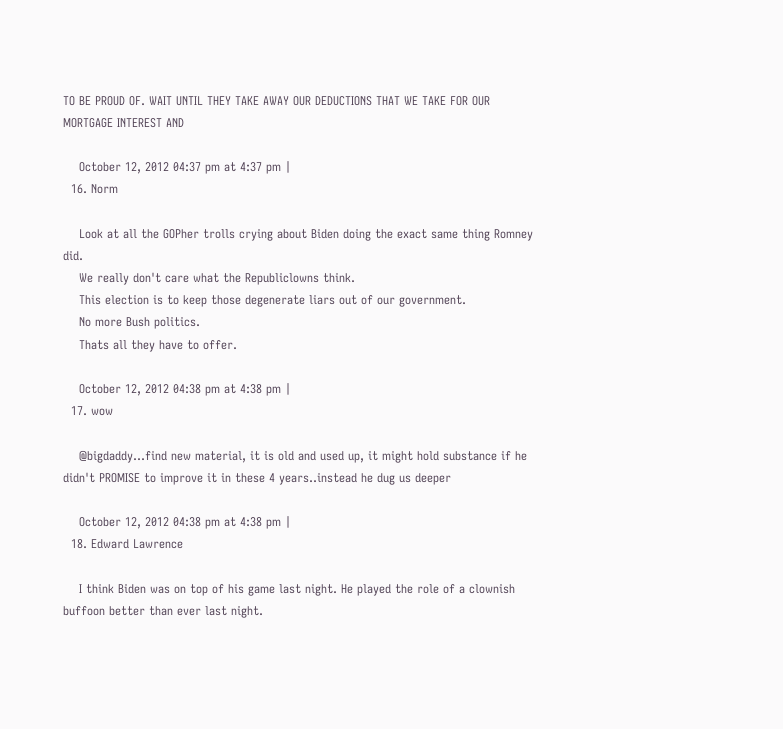TO BE PROUD OF. WAIT UNTIL THEY TAKE AWAY OUR DEDUCTIONS THAT WE TAKE FOR OUR MORTGAGE INTEREST AND

    October 12, 2012 04:37 pm at 4:37 pm |
  16. Norm

    Look at all the GOPher trolls crying about Biden doing the exact same thing Romney did.
    We really don't care what the Republiclowns think.
    This election is to keep those degenerate liars out of our government.
    No more Bush politics.
    Thats all they have to offer.

    October 12, 2012 04:38 pm at 4:38 pm |
  17. wow

    @bigdaddy...find new material, it is old and used up, it might hold substance if he didn't PROMISE to improve it in these 4 years..instead he dug us deeper

    October 12, 2012 04:38 pm at 4:38 pm |
  18. Edward Lawrence

    I think Biden was on top of his game last night. He played the role of a clownish buffoon better than ever last night.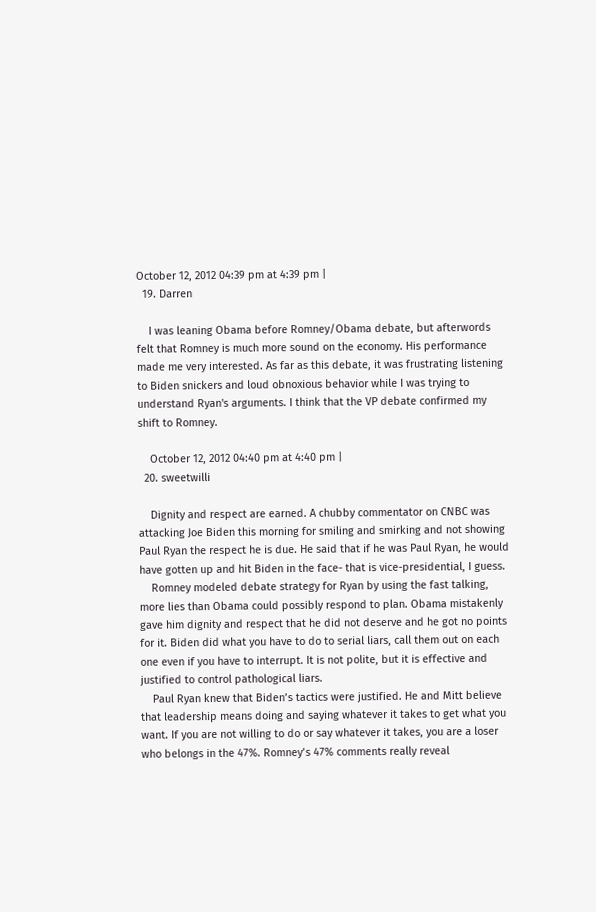October 12, 2012 04:39 pm at 4:39 pm |
  19. Darren

    I was leaning Obama before Romney/Obama debate, but afterwords felt that Romney is much more sound on the economy. His performance made me very interested. As far as this debate, it was frustrating listening to Biden snickers and loud obnoxious behavior while I was trying to understand Ryan's arguments. I think that the VP debate confirmed my shift to Romney.

    October 12, 2012 04:40 pm at 4:40 pm |
  20. sweetwilli

    Dignity and respect are earned. A chubby commentator on CNBC was attacking Joe Biden this morning for smiling and smirking and not showing Paul Ryan the respect he is due. He said that if he was Paul Ryan, he would have gotten up and hit Biden in the face- that is vice-presidential, I guess.
    Romney modeled debate strategy for Ryan by using the fast talking, more lies than Obama could possibly respond to plan. Obama mistakenly gave him dignity and respect that he did not deserve and he got no points for it. Biden did what you have to do to serial liars, call them out on each one even if you have to interrupt. It is not polite, but it is effective and justified to control pathological liars.
    Paul Ryan knew that Biden’s tactics were justified. He and Mitt believe that leadership means doing and saying whatever it takes to get what you want. If you are not willing to do or say whatever it takes, you are a loser who belongs in the 47%. Romney’s 47% comments really reveal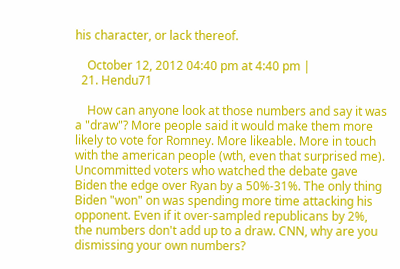his character, or lack thereof.

    October 12, 2012 04:40 pm at 4:40 pm |
  21. Hendu71

    How can anyone look at those numbers and say it was a "draw"? More people said it would make them more likely to vote for Romney. More likeable. More in touch with the american people (wth, even that surprised me). Uncommitted voters who watched the debate gave Biden the edge over Ryan by a 50%-31%. The only thing Biden "won" on was spending more time attacking his opponent. Even if it over-sampled republicans by 2%, the numbers don't add up to a draw. CNN, why are you dismissing your own numbers?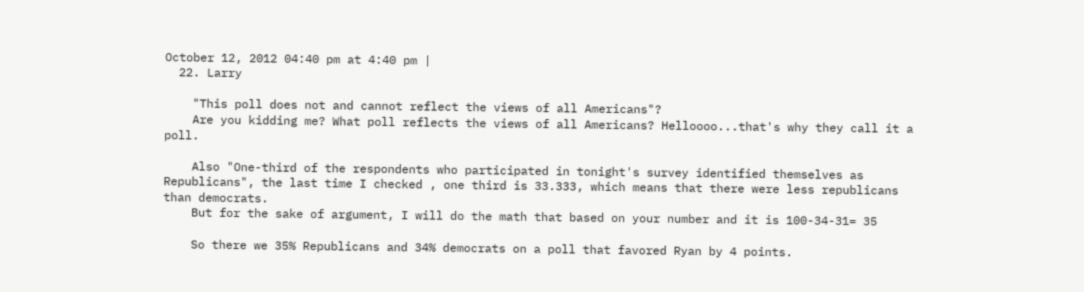October 12, 2012 04:40 pm at 4:40 pm |
  22. Larry

    "This poll does not and cannot reflect the views of all Americans"?
    Are you kidding me? What poll reflects the views of all Americans? Helloooo...that's why they call it a poll.

    Also "One-third of the respondents who participated in tonight's survey identified themselves as Republicans", the last time I checked , one third is 33.333, which means that there were less republicans than democrats.
    But for the sake of argument, I will do the math that based on your number and it is 100-34-31= 35

    So there we 35% Republicans and 34% democrats on a poll that favored Ryan by 4 points.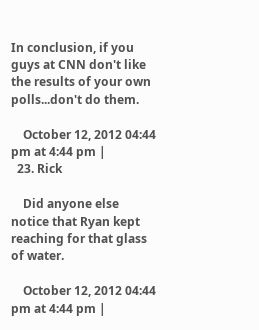In conclusion, if you guys at CNN don't like the results of your own polls...don't do them.

    October 12, 2012 04:44 pm at 4:44 pm |
  23. Rick

    Did anyone else notice that Ryan kept reaching for that glass of water.

    October 12, 2012 04:44 pm at 4:44 pm |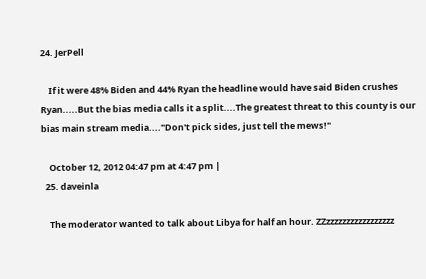24. JerPell

    If it were 48% Biden and 44% Ryan the headline would have said Biden crushes Ryan.....But the bias media calls it a split....The greatest threat to this county is our bias main stream media...."Don't pick sides, just tell the mews!"

    October 12, 2012 04:47 pm at 4:47 pm |
  25. daveinla

    The moderator wanted to talk about Libya for half an hour. ZZzzzzzzzzzzzzzzzzz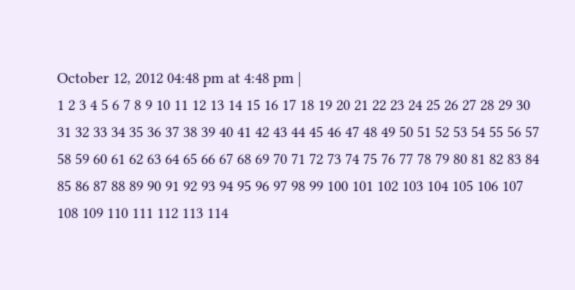October 12, 2012 04:48 pm at 4:48 pm |
1 2 3 4 5 6 7 8 9 10 11 12 13 14 15 16 17 18 19 20 21 22 23 24 25 26 27 28 29 30 31 32 33 34 35 36 37 38 39 40 41 42 43 44 45 46 47 48 49 50 51 52 53 54 55 56 57 58 59 60 61 62 63 64 65 66 67 68 69 70 71 72 73 74 75 76 77 78 79 80 81 82 83 84 85 86 87 88 89 90 91 92 93 94 95 96 97 98 99 100 101 102 103 104 105 106 107 108 109 110 111 112 113 114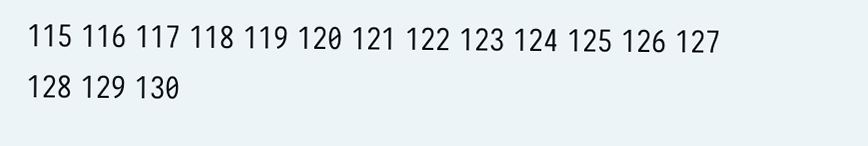115 116 117 118 119 120 121 122 123 124 125 126 127 128 129 130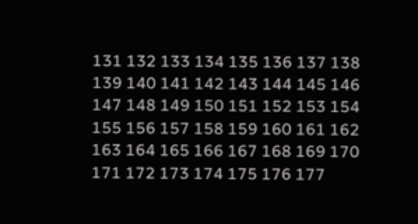131 132 133 134 135 136 137 138 139 140 141 142 143 144 145 146 147 148 149 150 151 152 153 154 155 156 157 158 159 160 161 162 163 164 165 166 167 168 169 170 171 172 173 174 175 176 177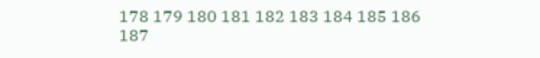178 179 180 181 182 183 184 185 186 187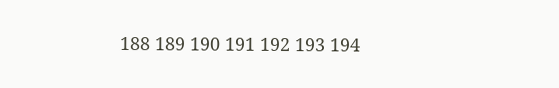188 189 190 191 192 193 194